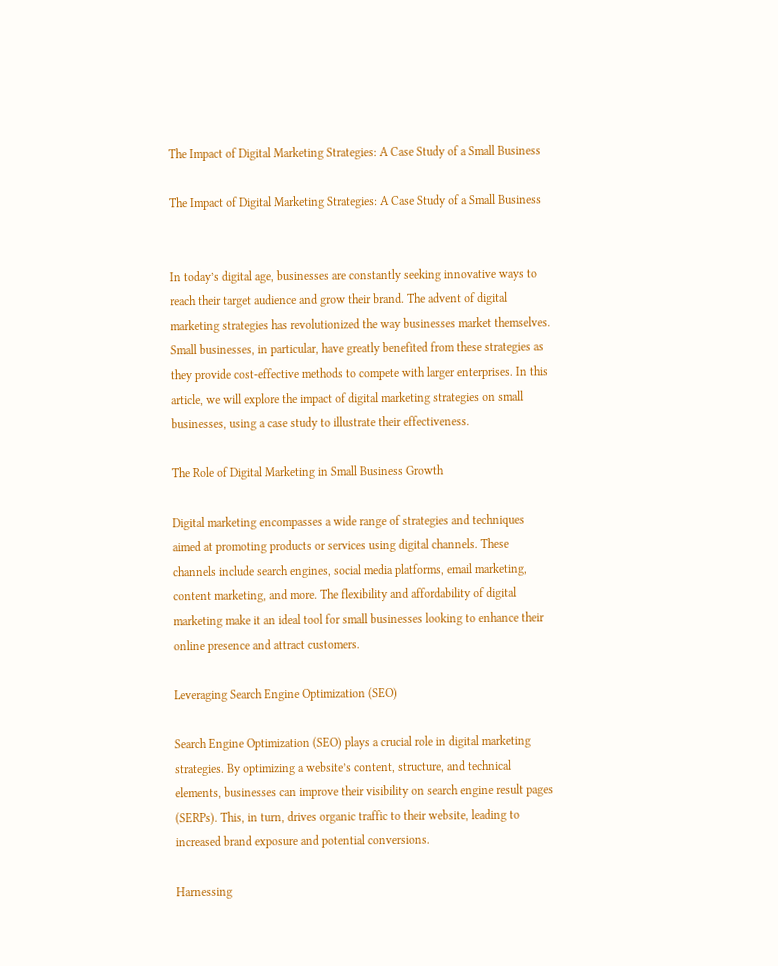The Impact of Digital Marketing Strategies: A Case Study of a Small Business

The Impact of Digital Marketing Strategies: A Case Study of a Small Business


In today’s digital age, businesses are constantly seeking innovative ways to reach their target audience and grow their brand. The advent of digital marketing strategies has revolutionized the way businesses market themselves. Small businesses, in particular, have greatly benefited from these strategies as they provide cost-effective methods to compete with larger enterprises. In this article, we will explore the impact of digital marketing strategies on small businesses, using a case study to illustrate their effectiveness.

The Role of Digital Marketing in Small Business Growth

Digital marketing encompasses a wide range of strategies and techniques aimed at promoting products or services using digital channels. These channels include search engines, social media platforms, email marketing, content marketing, and more. The flexibility and affordability of digital marketing make it an ideal tool for small businesses looking to enhance their online presence and attract customers.

Leveraging Search Engine Optimization (SEO)

Search Engine Optimization (SEO) plays a crucial role in digital marketing strategies. By optimizing a website’s content, structure, and technical elements, businesses can improve their visibility on search engine result pages (SERPs). This, in turn, drives organic traffic to their website, leading to increased brand exposure and potential conversions.

Harnessing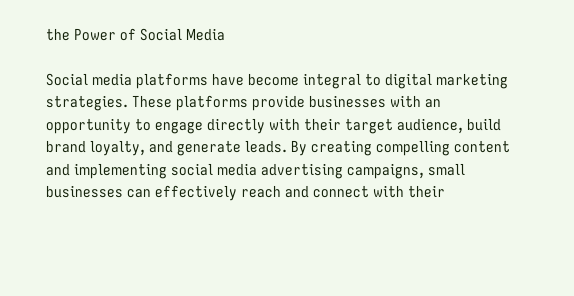the Power of Social Media

Social media platforms have become integral to digital marketing strategies. These platforms provide businesses with an opportunity to engage directly with their target audience, build brand loyalty, and generate leads. By creating compelling content and implementing social media advertising campaigns, small businesses can effectively reach and connect with their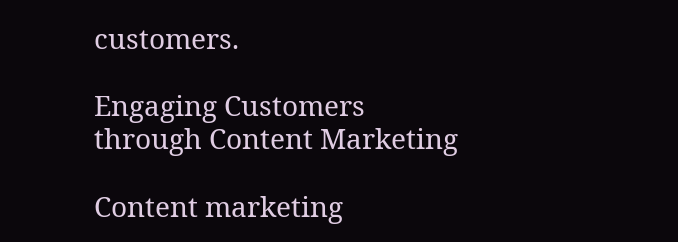customers.

Engaging Customers through Content Marketing

Content marketing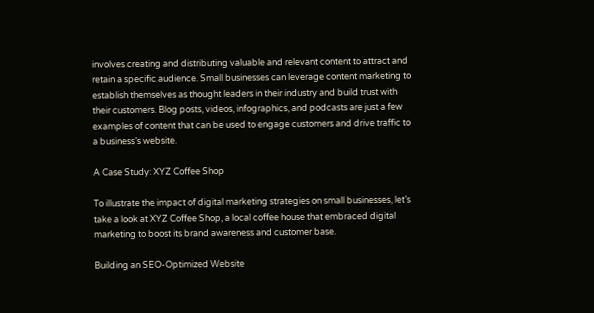involves creating and distributing valuable and relevant content to attract and retain a specific audience. Small businesses can leverage content marketing to establish themselves as thought leaders in their industry and build trust with their customers. Blog posts, videos, infographics, and podcasts are just a few examples of content that can be used to engage customers and drive traffic to a business’s website.

A Case Study: XYZ Coffee Shop

To illustrate the impact of digital marketing strategies on small businesses, let’s take a look at XYZ Coffee Shop, a local coffee house that embraced digital marketing to boost its brand awareness and customer base.

Building an SEO-Optimized Website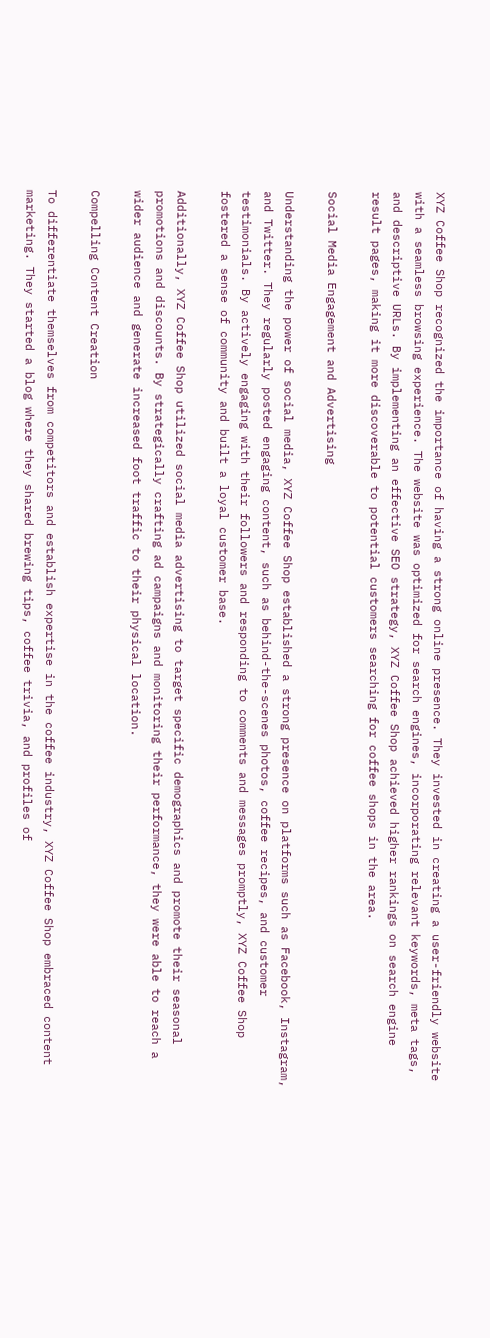XYZ Coffee Shop recognized the importance of having a strong online presence. They invested in creating a user-friendly website with a seamless browsing experience. The website was optimized for search engines, incorporating relevant keywords, meta tags, and descriptive URLs. By implementing an effective SEO strategy, XYZ Coffee Shop achieved higher rankings on search engine result pages, making it more discoverable to potential customers searching for coffee shops in the area.

Social Media Engagement and Advertising

Understanding the power of social media, XYZ Coffee Shop established a strong presence on platforms such as Facebook, Instagram, and Twitter. They regularly posted engaging content, such as behind-the-scenes photos, coffee recipes, and customer testimonials. By actively engaging with their followers and responding to comments and messages promptly, XYZ Coffee Shop fostered a sense of community and built a loyal customer base.

Additionally, XYZ Coffee Shop utilized social media advertising to target specific demographics and promote their seasonal promotions and discounts. By strategically crafting ad campaigns and monitoring their performance, they were able to reach a wider audience and generate increased foot traffic to their physical location.

Compelling Content Creation

To differentiate themselves from competitors and establish expertise in the coffee industry, XYZ Coffee Shop embraced content marketing. They started a blog where they shared brewing tips, coffee trivia, and profiles of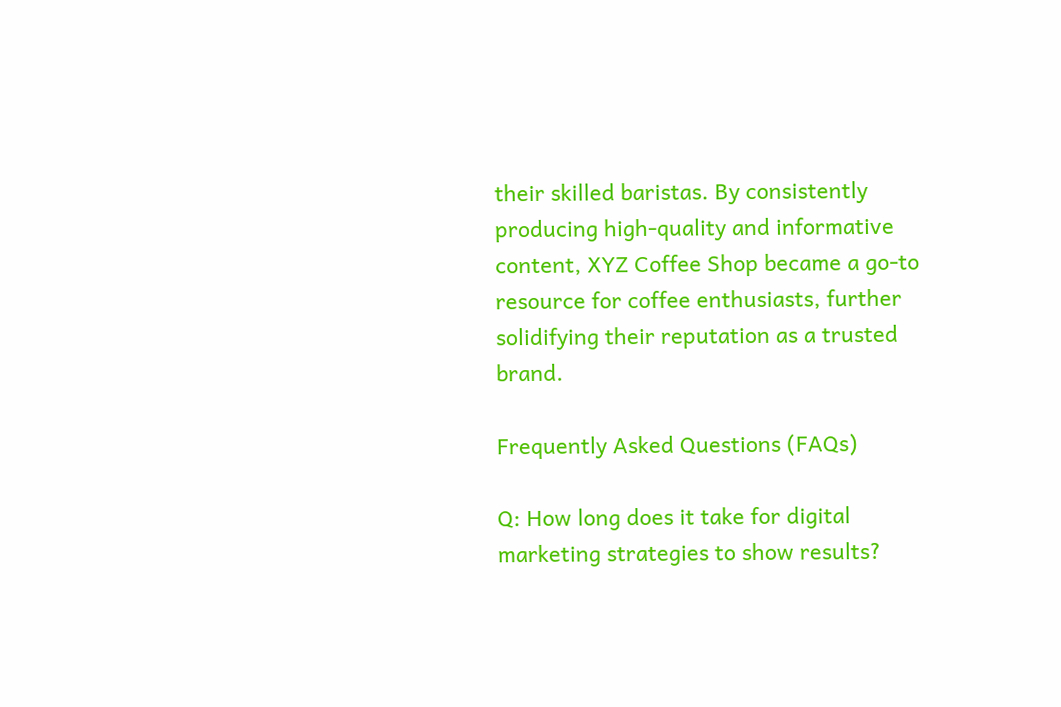their skilled baristas. By consistently producing high-quality and informative content, XYZ Coffee Shop became a go-to resource for coffee enthusiasts, further solidifying their reputation as a trusted brand.

Frequently Asked Questions (FAQs)

Q: How long does it take for digital marketing strategies to show results?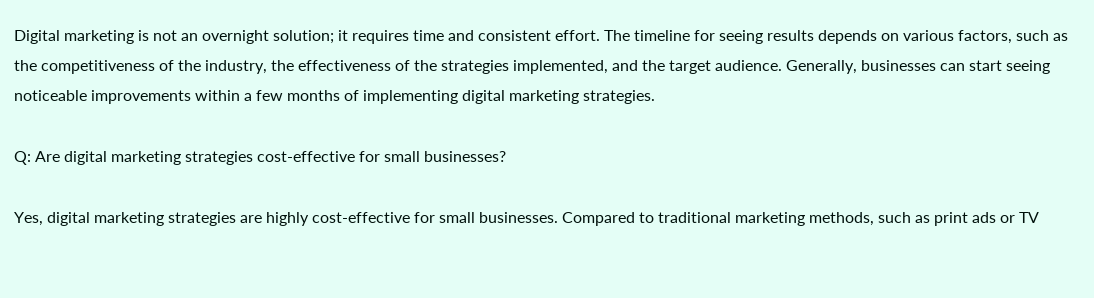Digital marketing is not an overnight solution; it requires time and consistent effort. The timeline for seeing results depends on various factors, such as the competitiveness of the industry, the effectiveness of the strategies implemented, and the target audience. Generally, businesses can start seeing noticeable improvements within a few months of implementing digital marketing strategies.

Q: Are digital marketing strategies cost-effective for small businesses?

Yes, digital marketing strategies are highly cost-effective for small businesses. Compared to traditional marketing methods, such as print ads or TV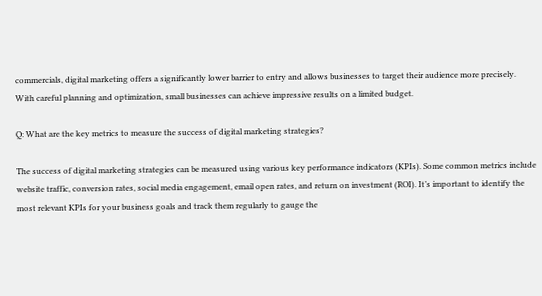commercials, digital marketing offers a significantly lower barrier to entry and allows businesses to target their audience more precisely. With careful planning and optimization, small businesses can achieve impressive results on a limited budget.

Q: What are the key metrics to measure the success of digital marketing strategies?

The success of digital marketing strategies can be measured using various key performance indicators (KPIs). Some common metrics include website traffic, conversion rates, social media engagement, email open rates, and return on investment (ROI). It’s important to identify the most relevant KPIs for your business goals and track them regularly to gauge the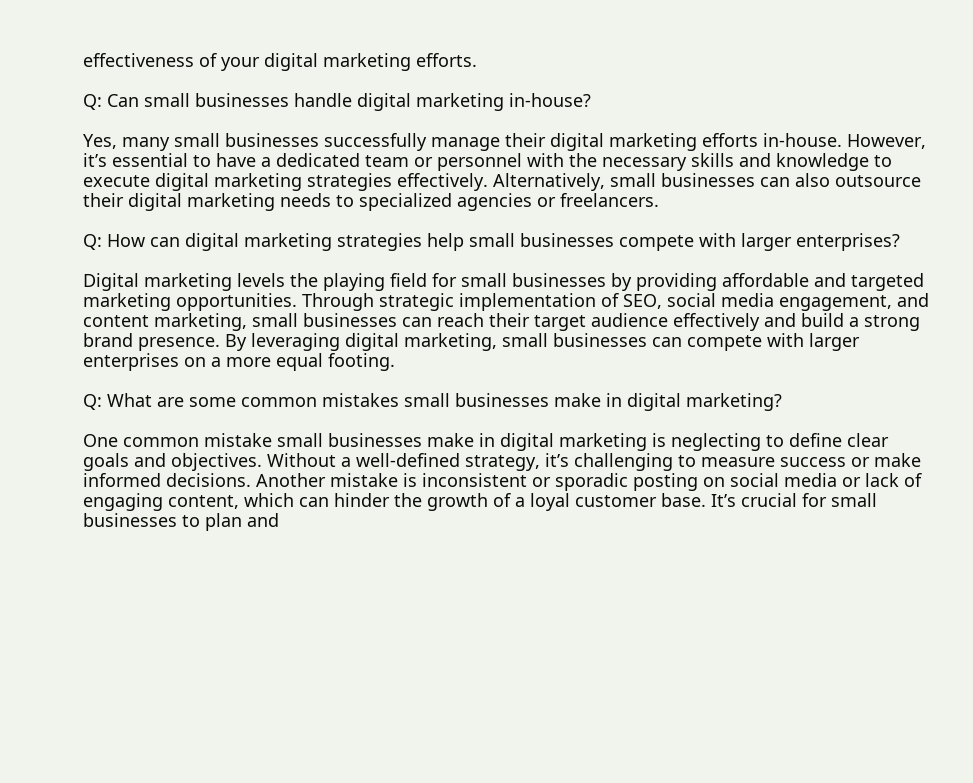effectiveness of your digital marketing efforts.

Q: Can small businesses handle digital marketing in-house?

Yes, many small businesses successfully manage their digital marketing efforts in-house. However, it’s essential to have a dedicated team or personnel with the necessary skills and knowledge to execute digital marketing strategies effectively. Alternatively, small businesses can also outsource their digital marketing needs to specialized agencies or freelancers.

Q: How can digital marketing strategies help small businesses compete with larger enterprises?

Digital marketing levels the playing field for small businesses by providing affordable and targeted marketing opportunities. Through strategic implementation of SEO, social media engagement, and content marketing, small businesses can reach their target audience effectively and build a strong brand presence. By leveraging digital marketing, small businesses can compete with larger enterprises on a more equal footing.

Q: What are some common mistakes small businesses make in digital marketing?

One common mistake small businesses make in digital marketing is neglecting to define clear goals and objectives. Without a well-defined strategy, it’s challenging to measure success or make informed decisions. Another mistake is inconsistent or sporadic posting on social media or lack of engaging content, which can hinder the growth of a loyal customer base. It’s crucial for small businesses to plan and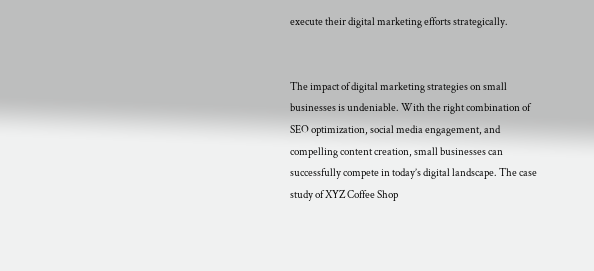execute their digital marketing efforts strategically.


The impact of digital marketing strategies on small businesses is undeniable. With the right combination of SEO optimization, social media engagement, and compelling content creation, small businesses can successfully compete in today’s digital landscape. The case study of XYZ Coffee Shop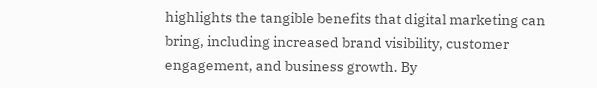highlights the tangible benefits that digital marketing can bring, including increased brand visibility, customer engagement, and business growth. By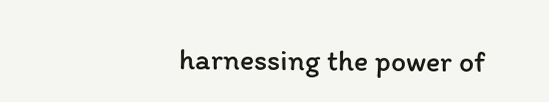harnessing the power of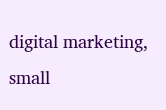digital marketing, small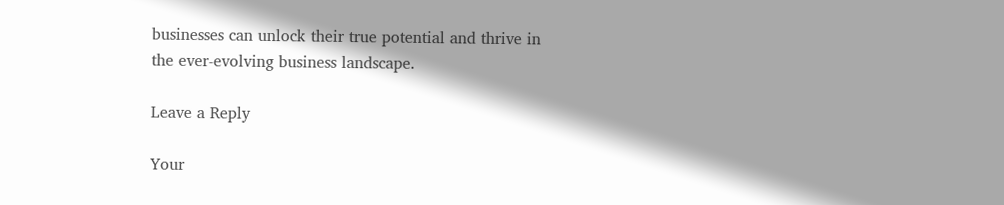businesses can unlock their true potential and thrive in the ever-evolving business landscape.

Leave a Reply

Your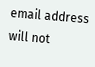email address will not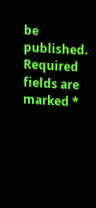be published. Required fields are marked *